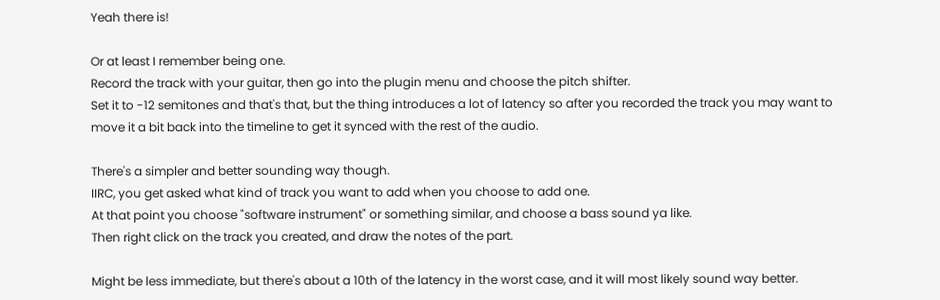Yeah there is!

Or at least I remember being one.
Record the track with your guitar, then go into the plugin menu and choose the pitch shifter.
Set it to -12 semitones and that's that, but the thing introduces a lot of latency so after you recorded the track you may want to move it a bit back into the timeline to get it synced with the rest of the audio.

There's a simpler and better sounding way though.
IIRC, you get asked what kind of track you want to add when you choose to add one.
At that point you choose "software instrument" or something similar, and choose a bass sound ya like.
Then right click on the track you created, and draw the notes of the part.

Might be less immediate, but there's about a 10th of the latency in the worst case, and it will most likely sound way better.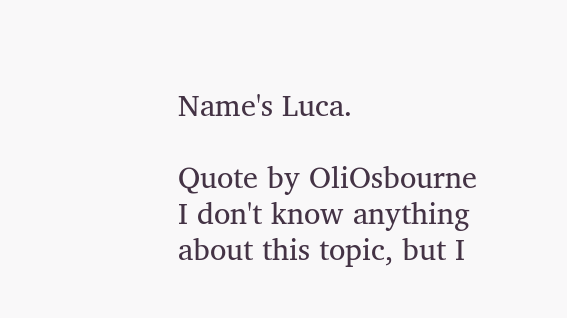Name's Luca.

Quote by OliOsbourne
I don't know anything about this topic, but I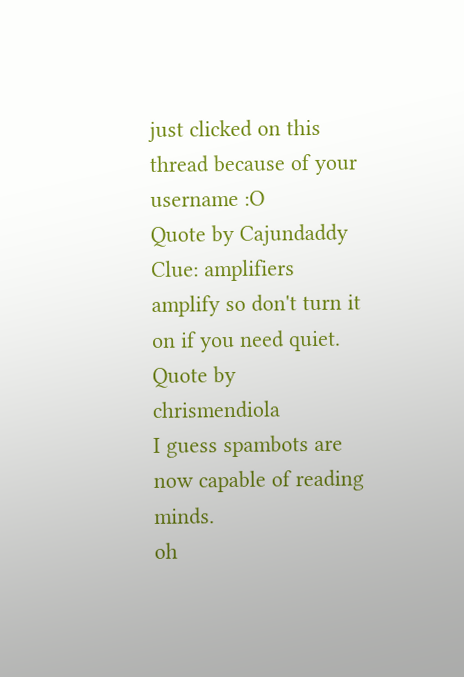just clicked on this thread because of your username :O
Quote by Cajundaddy
Clue: amplifiers amplify so don't turn it on if you need quiet.
Quote by chrismendiola
I guess spambots are now capable of reading minds.
oh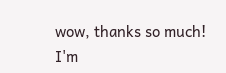wow, thanks so much!
I'm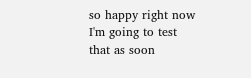so happy right now I'm going to test that as soon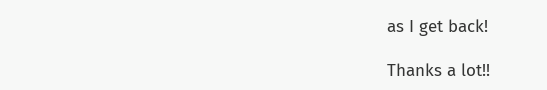as I get back!

Thanks a lot!!